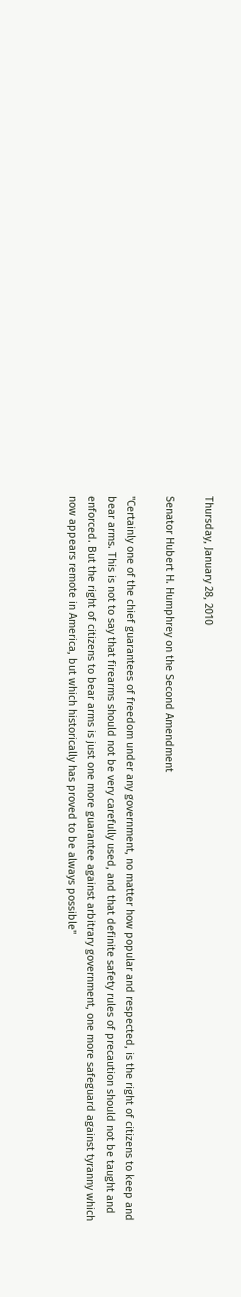Thursday, January 28, 2010

Senator Hubert H. Humphrey on the Second Amendment

"Certainly one of the chief guarantees of freedom under any government, no matter how popular and respected, is the right of citizens to keep and bear arms. This is not to say that firearms should not be very carefully used, and that definite safety rules of precaution should not be taught and enforced. But the right of citizens to bear arms is just one more guarantee against arbitrary government, one more safeguard against tyranny which now appears remote in America, but which historically has proved to be always possible"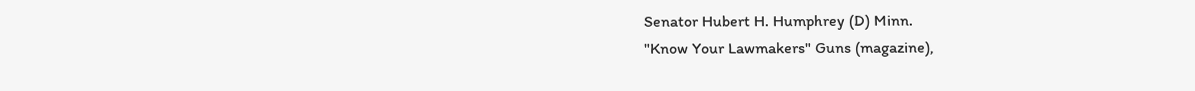Senator Hubert H. Humphrey (D) Minn.
"Know Your Lawmakers" Guns (magazine),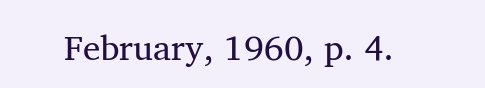February, 1960, p. 4.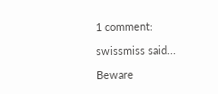1 comment:

swissmiss said...

Beware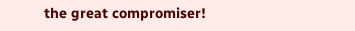the great compromiser!